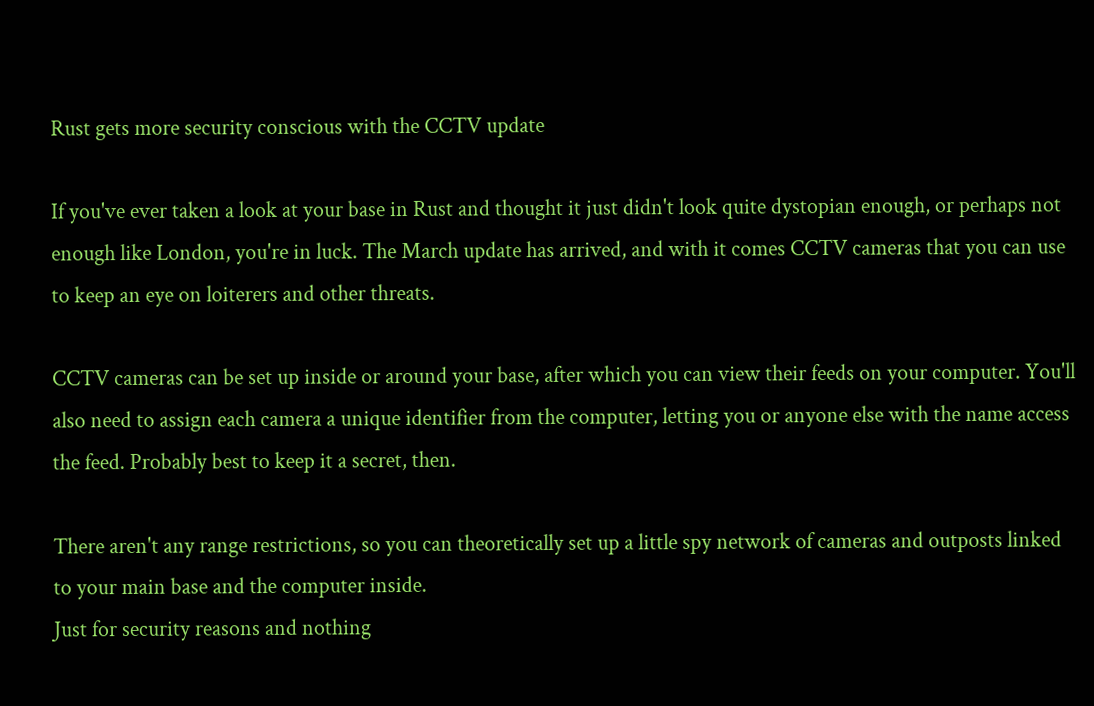Rust gets more security conscious with the CCTV update

If you've ever taken a look at your base in Rust and thought it just didn't look quite dystopian enough, or perhaps not enough like London, you're in luck. The March update has arrived, and with it comes CCTV cameras that you can use to keep an eye on loiterers and other threats.

CCTV cameras can be set up inside or around your base, after which you can view their feeds on your computer. You'll also need to assign each camera a unique identifier from the computer, letting you or anyone else with the name access the feed. Probably best to keep it a secret, then.

There aren't any range restrictions, so you can theoretically set up a little spy network of cameras and outposts linked to your main base and the computer inside.
Just for security reasons and nothing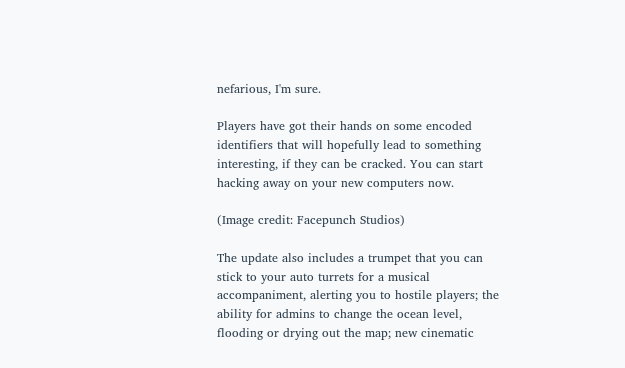nefarious, I'm sure.

Players have got their hands on some encoded identifiers that will hopefully lead to something interesting, if they can be cracked. You can start hacking away on your new computers now.

(Image credit: Facepunch Studios)

The update also includes a trumpet that you can stick to your auto turrets for a musical accompaniment, alerting you to hostile players; the ability for admins to change the ocean level, flooding or drying out the map; new cinematic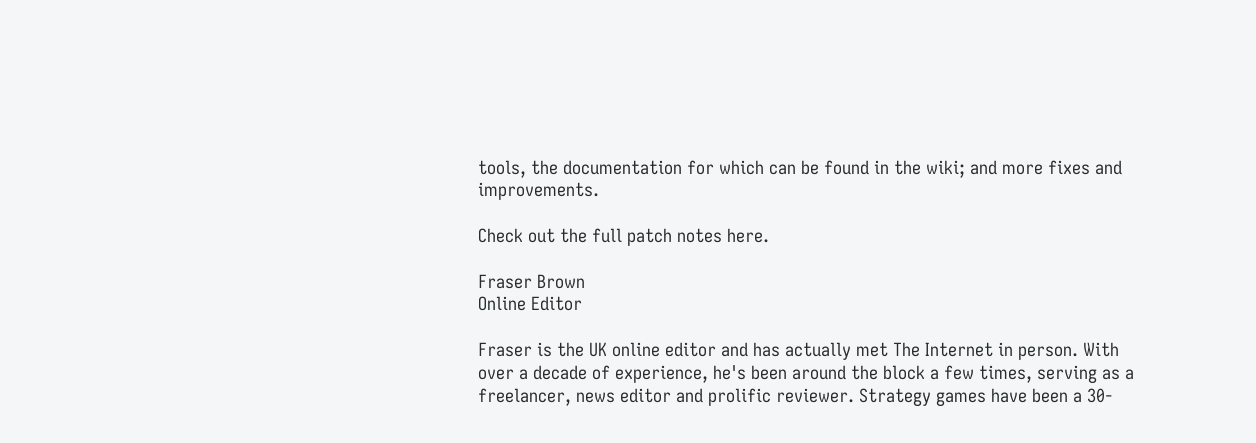tools, the documentation for which can be found in the wiki; and more fixes and improvements.

Check out the full patch notes here.

Fraser Brown
Online Editor

Fraser is the UK online editor and has actually met The Internet in person. With over a decade of experience, he's been around the block a few times, serving as a freelancer, news editor and prolific reviewer. Strategy games have been a 30-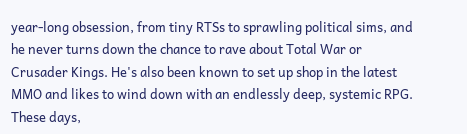year-long obsession, from tiny RTSs to sprawling political sims, and he never turns down the chance to rave about Total War or Crusader Kings. He's also been known to set up shop in the latest MMO and likes to wind down with an endlessly deep, systemic RPG. These days,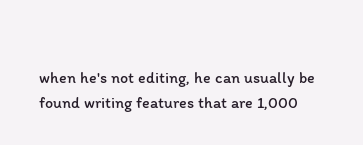when he's not editing, he can usually be found writing features that are 1,000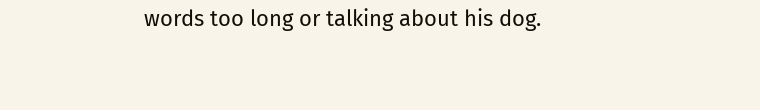words too long or talking about his dog.